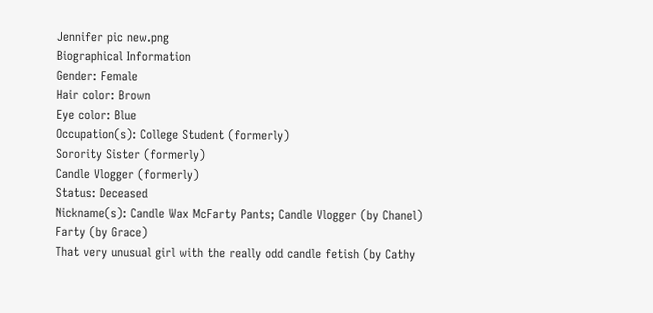Jennifer pic new.png
Biographical Information
Gender: Female
Hair color: Brown
Eye color: Blue
Occupation(s): College Student (formerly)
Sorority Sister (formerly)
Candle Vlogger (formerly)
Status: Deceased
Nickname(s): Candle Wax McFarty Pants; Candle Vlogger (by Chanel)
Farty (by Grace)
That very unusual girl with the really odd candle fetish (by Cathy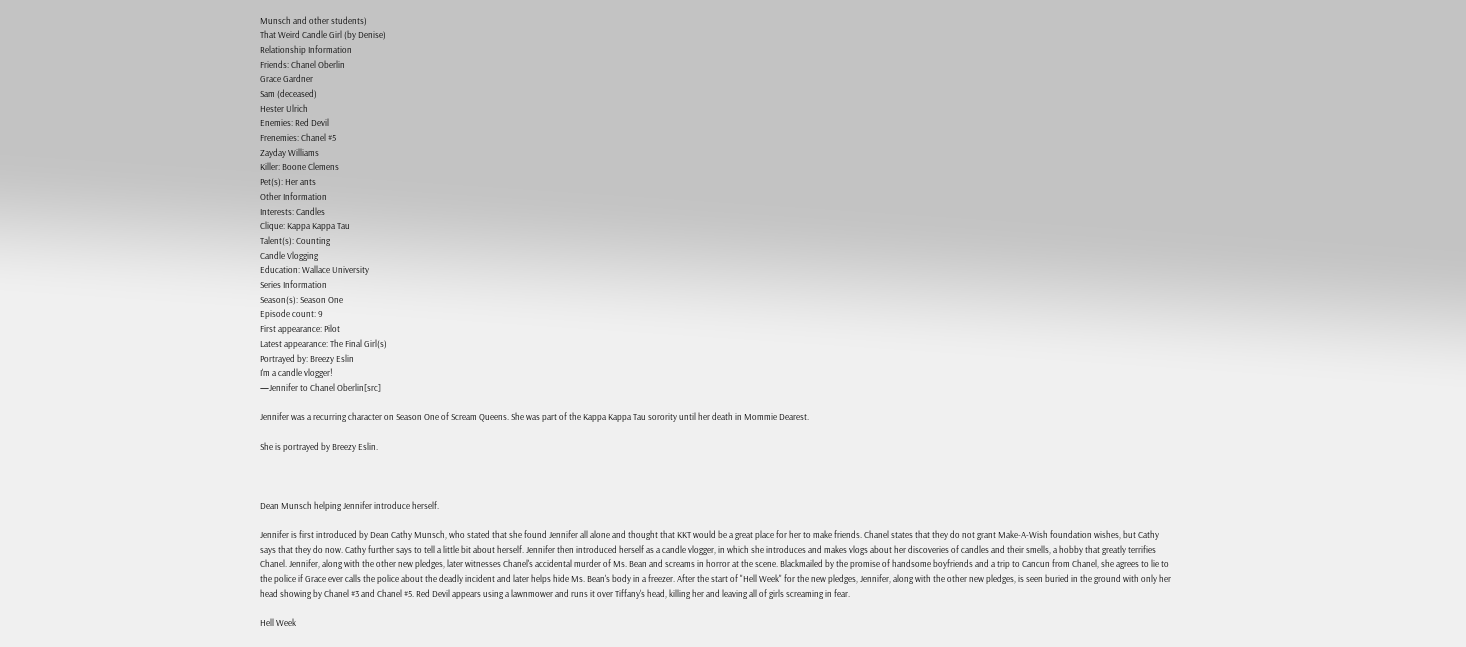Munsch and other students)
That Weird Candle Girl (by Denise)
Relationship Information
Friends: Chanel Oberlin
Grace Gardner
Sam (deceased)
Hester Ulrich
Enemies: Red Devil
Frenemies: Chanel #5
Zayday Williams
Killer: Boone Clemens
Pet(s): Her ants
Other Information
Interests: Candles
Clique: Kappa Kappa Tau
Talent(s): Counting
Candle Vlogging
Education: Wallace University
Series Information
Season(s): Season One
Episode count: 9
First appearance: Pilot
Latest appearance: The Final Girl(s)
Portrayed by: Breezy Eslin
I'm a candle vlogger!
—Jennifer to Chanel Oberlin[src]

Jennifer was a recurring character on Season One of Scream Queens. She was part of the Kappa Kappa Tau sorority until her death in Mommie Dearest.

She is portrayed by Breezy Eslin.



Dean Munsch helping Jennifer introduce herself.

Jennifer is first introduced by Dean Cathy Munsch, who stated that she found Jennifer all alone and thought that KKT would be a great place for her to make friends. Chanel states that they do not grant Make-A-Wish foundation wishes, but Cathy says that they do now. Cathy further says to tell a little bit about herself. Jennifer then introduced herself as a candle vlogger, in which she introduces and makes vlogs about her discoveries of candles and their smells, a hobby that greatly terrifies Chanel. Jennifer, along with the other new pledges, later witnesses Chanel's accidental murder of Ms. Bean and screams in horror at the scene. Blackmailed by the promise of handsome boyfriends and a trip to Cancun from Chanel, she agrees to lie to the police if Grace ever calls the police about the deadly incident and later helps hide Ms. Bean's body in a freezer. After the start of "Hell Week" for the new pledges, Jennifer, along with the other new pledges, is seen buried in the ground with only her head showing by Chanel #3 and Chanel #5. Red Devil appears using a lawnmower and runs it over Tiffany's head, killing her and leaving all of girls screaming in fear.

Hell Week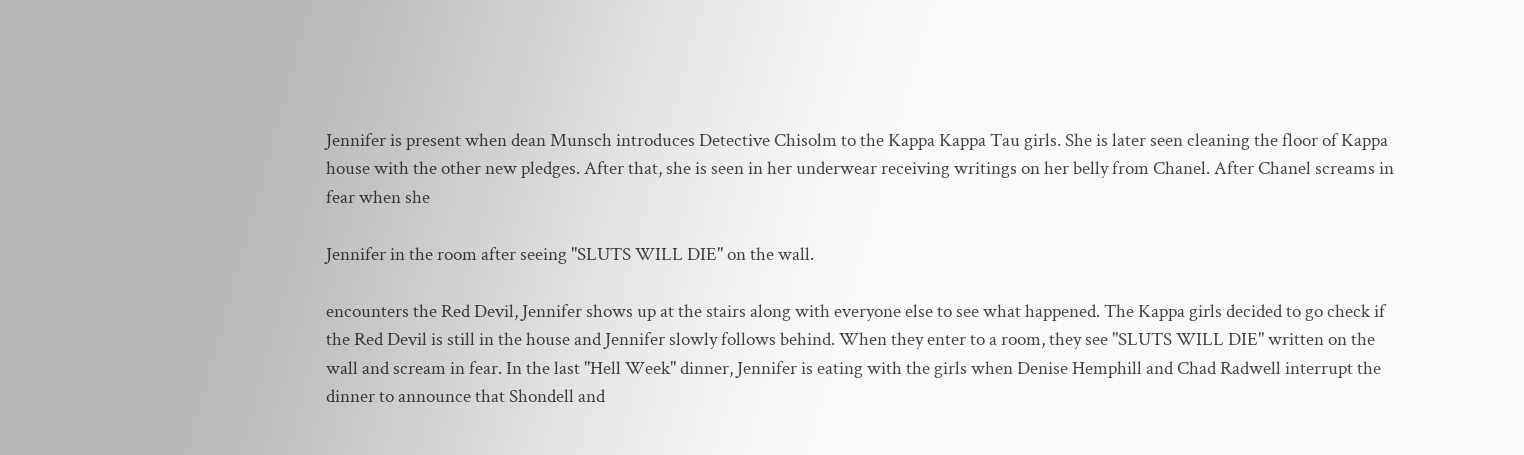Jennifer is present when dean Munsch introduces Detective Chisolm to the Kappa Kappa Tau girls. She is later seen cleaning the floor of Kappa house with the other new pledges. After that, she is seen in her underwear receiving writings on her belly from Chanel. After Chanel screams in fear when she

Jennifer in the room after seeing "SLUTS WILL DIE" on the wall.

encounters the Red Devil, Jennifer shows up at the stairs along with everyone else to see what happened. The Kappa girls decided to go check if the Red Devil is still in the house and Jennifer slowly follows behind. When they enter to a room, they see "SLUTS WILL DIE" written on the wall and scream in fear. In the last "Hell Week" dinner, Jennifer is eating with the girls when Denise Hemphill and Chad Radwell interrupt the dinner to announce that Shondell and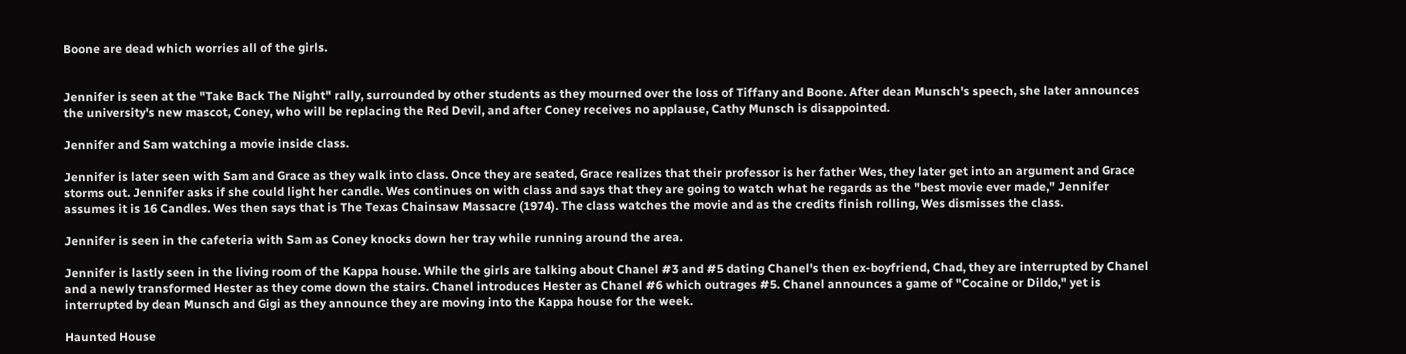Boone are dead which worries all of the girls.


Jennifer is seen at the "Take Back The Night" rally, surrounded by other students as they mourned over the loss of Tiffany and Boone. After dean Munsch's speech, she later announces the university's new mascot, Coney, who will be replacing the Red Devil, and after Coney receives no applause, Cathy Munsch is disappointed.

Jennifer and Sam watching a movie inside class.

Jennifer is later seen with Sam and Grace as they walk into class. Once they are seated, Grace realizes that their professor is her father Wes, they later get into an argument and Grace storms out. Jennifer asks if she could light her candle. Wes continues on with class and says that they are going to watch what he regards as the "best movie ever made," Jennifer assumes it is 16 Candles. Wes then says that is The Texas Chainsaw Massacre (1974). The class watches the movie and as the credits finish rolling, Wes dismisses the class.

Jennifer is seen in the cafeteria with Sam as Coney knocks down her tray while running around the area.

Jennifer is lastly seen in the living room of the Kappa house. While the girls are talking about Chanel #3 and #5 dating Chanel's then ex-boyfriend, Chad, they are interrupted by Chanel and a newly transformed Hester as they come down the stairs. Chanel introduces Hester as Chanel #6 which outrages #5. Chanel announces a game of "Cocaine or Dildo," yet is interrupted by dean Munsch and Gigi as they announce they are moving into the Kappa house for the week.

Haunted House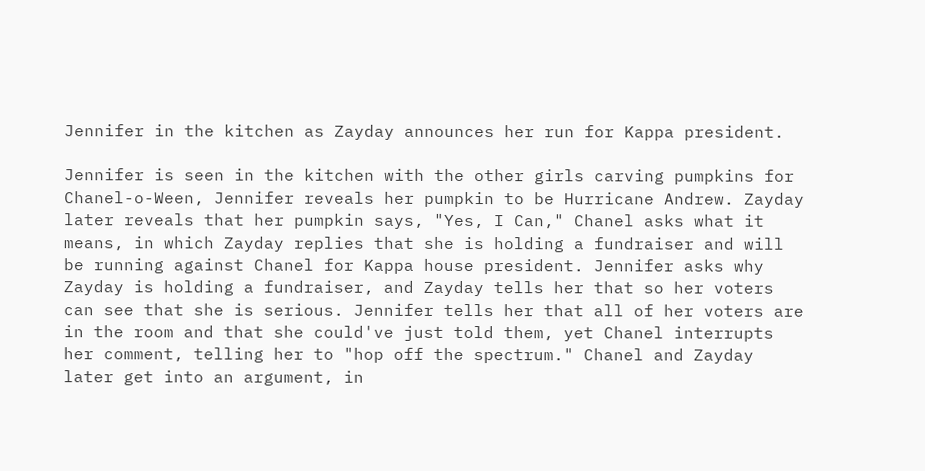Jennifer in the kitchen as Zayday announces her run for Kappa president.

Jennifer is seen in the kitchen with the other girls carving pumpkins for Chanel-o-Ween, Jennifer reveals her pumpkin to be Hurricane Andrew. Zayday later reveals that her pumpkin says, "Yes, I Can," Chanel asks what it means, in which Zayday replies that she is holding a fundraiser and will be running against Chanel for Kappa house president. Jennifer asks why Zayday is holding a fundraiser, and Zayday tells her that so her voters can see that she is serious. Jennifer tells her that all of her voters are in the room and that she could've just told them, yet Chanel interrupts her comment, telling her to "hop off the spectrum." Chanel and Zayday later get into an argument, in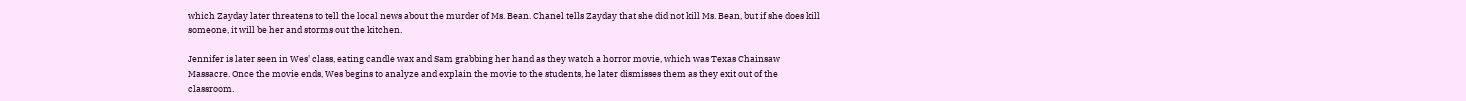which Zayday later threatens to tell the local news about the murder of Ms. Bean. Chanel tells Zayday that she did not kill Ms. Bean, but if she does kill someone, it will be her and storms out the kitchen.

Jennifer is later seen in Wes' class, eating candle wax and Sam grabbing her hand as they watch a horror movie, which was Texas Chainsaw Massacre. Once the movie ends, Wes begins to analyze and explain the movie to the students, he later dismisses them as they exit out of the classroom.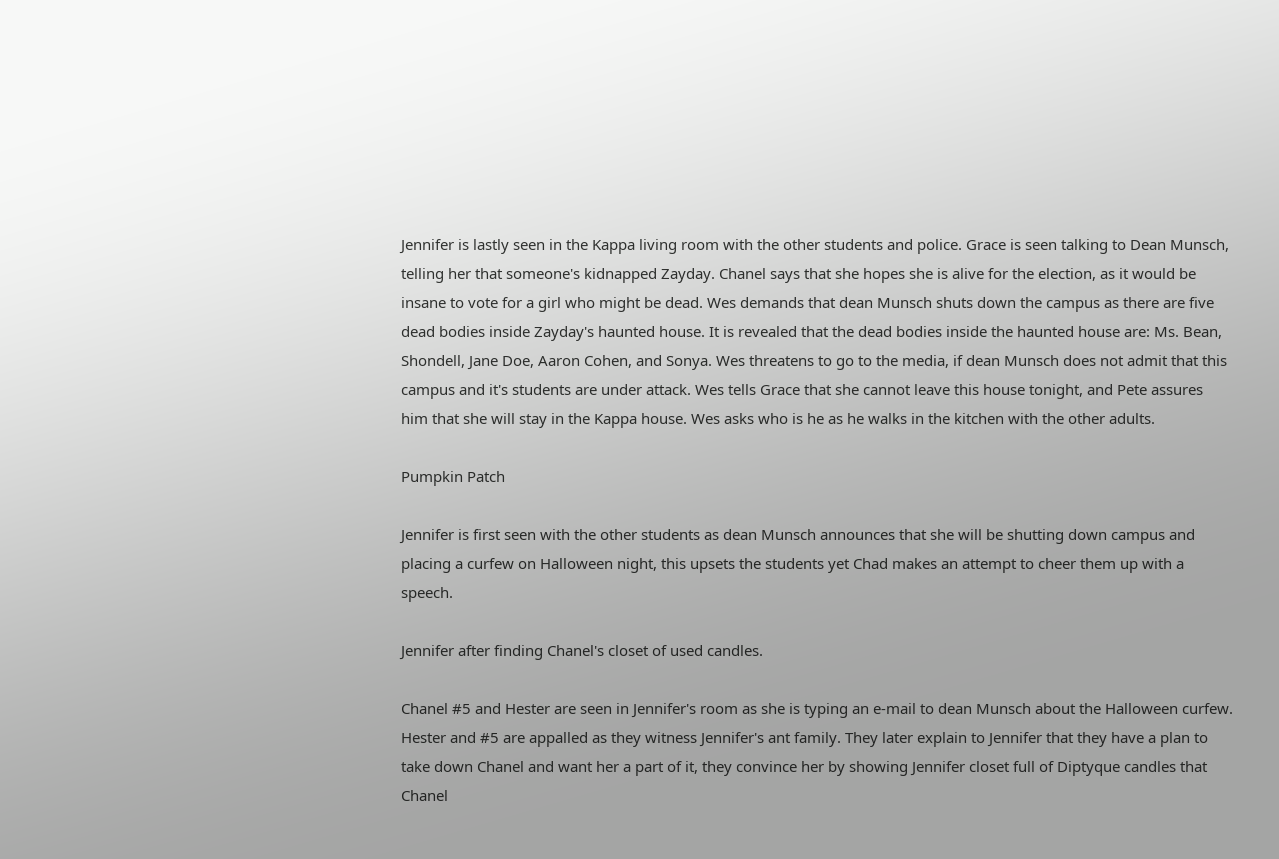Jennifer is lastly seen in the Kappa living room with the other students and police. Grace is seen talking to Dean Munsch, telling her that someone's kidnapped Zayday. Chanel says that she hopes she is alive for the election, as it would be insane to vote for a girl who might be dead. Wes demands that dean Munsch shuts down the campus as there are five dead bodies inside Zayday's haunted house. It is revealed that the dead bodies inside the haunted house are: Ms. Bean, Shondell, Jane Doe, Aaron Cohen, and Sonya. Wes threatens to go to the media, if dean Munsch does not admit that this campus and it's students are under attack. Wes tells Grace that she cannot leave this house tonight, and Pete assures him that she will stay in the Kappa house. Wes asks who is he as he walks in the kitchen with the other adults.

Pumpkin Patch

Jennifer is first seen with the other students as dean Munsch announces that she will be shutting down campus and placing a curfew on Halloween night, this upsets the students yet Chad makes an attempt to cheer them up with a speech.

Jennifer after finding Chanel's closet of used candles.

Chanel #5 and Hester are seen in Jennifer's room as she is typing an e-mail to dean Munsch about the Halloween curfew. Hester and #5 are appalled as they witness Jennifer's ant family. They later explain to Jennifer that they have a plan to take down Chanel and want her a part of it, they convince her by showing Jennifer closet full of Diptyque candles that Chanel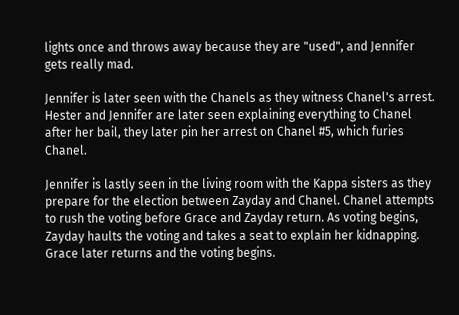lights once and throws away because they are "used", and Jennifer gets really mad.

Jennifer is later seen with the Chanels as they witness Chanel's arrest. Hester and Jennifer are later seen explaining everything to Chanel after her bail, they later pin her arrest on Chanel #5, which furies Chanel.

Jennifer is lastly seen in the living room with the Kappa sisters as they prepare for the election between Zayday and Chanel. Chanel attempts to rush the voting before Grace and Zayday return. As voting begins, Zayday haults the voting and takes a seat to explain her kidnapping. Grace later returns and the voting begins.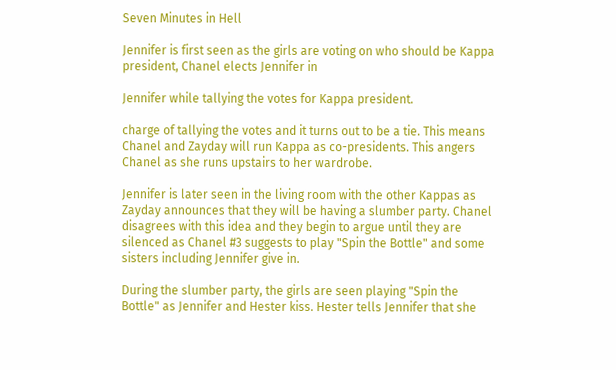Seven Minutes in Hell

Jennifer is first seen as the girls are voting on who should be Kappa president, Chanel elects Jennifer in

Jennifer while tallying the votes for Kappa president.

charge of tallying the votes and it turns out to be a tie. This means Chanel and Zayday will run Kappa as co-presidents. This angers Chanel as she runs upstairs to her wardrobe.

Jennifer is later seen in the living room with the other Kappas as Zayday announces that they will be having a slumber party. Chanel disagrees with this idea and they begin to argue until they are silenced as Chanel #3 suggests to play "Spin the Bottle" and some sisters including Jennifer give in.

During the slumber party, the girls are seen playing "Spin the Bottle" as Jennifer and Hester kiss. Hester tells Jennifer that she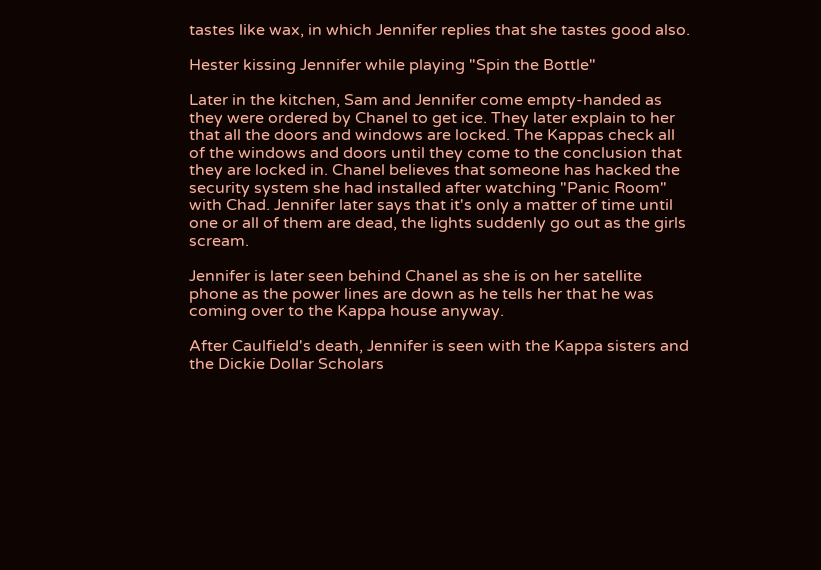tastes like wax, in which Jennifer replies that she tastes good also.

Hester kissing Jennifer while playing "Spin the Bottle"

Later in the kitchen, Sam and Jennifer come empty-handed as they were ordered by Chanel to get ice. They later explain to her that all the doors and windows are locked. The Kappas check all of the windows and doors until they come to the conclusion that they are locked in. Chanel believes that someone has hacked the security system she had installed after watching "Panic Room" with Chad. Jennifer later says that it's only a matter of time until one or all of them are dead, the lights suddenly go out as the girls scream.

Jennifer is later seen behind Chanel as she is on her satellite phone as the power lines are down as he tells her that he was coming over to the Kappa house anyway.

After Caulfield's death, Jennifer is seen with the Kappa sisters and the Dickie Dollar Scholars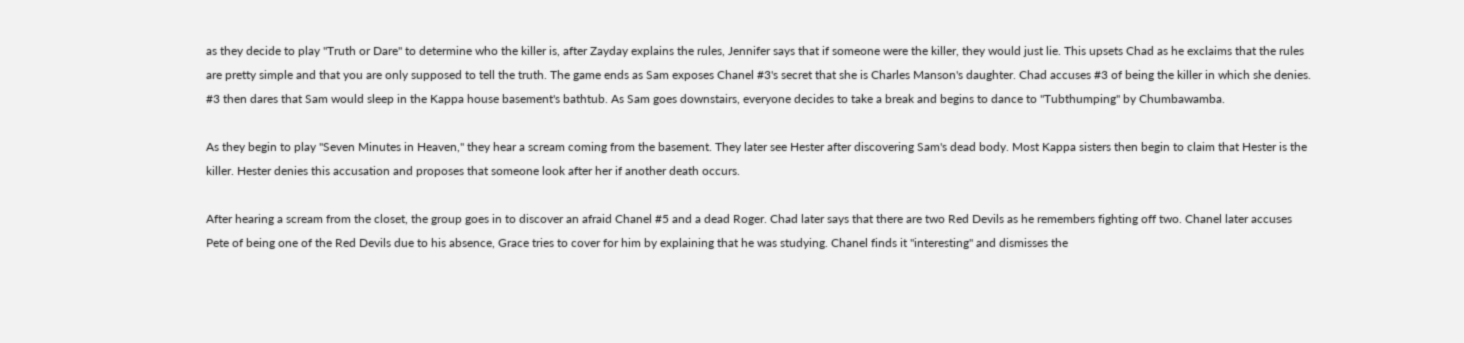as they decide to play "Truth or Dare" to determine who the killer is, after Zayday explains the rules, Jennifer says that if someone were the killer, they would just lie. This upsets Chad as he exclaims that the rules are pretty simple and that you are only supposed to tell the truth. The game ends as Sam exposes Chanel #3's secret that she is Charles Manson's daughter. Chad accuses #3 of being the killer in which she denies. #3 then dares that Sam would sleep in the Kappa house basement's bathtub. As Sam goes downstairs, everyone decides to take a break and begins to dance to "Tubthumping" by Chumbawamba.

As they begin to play "Seven Minutes in Heaven," they hear a scream coming from the basement. They later see Hester after discovering Sam's dead body. Most Kappa sisters then begin to claim that Hester is the killer. Hester denies this accusation and proposes that someone look after her if another death occurs.

After hearing a scream from the closet, the group goes in to discover an afraid Chanel #5 and a dead Roger. Chad later says that there are two Red Devils as he remembers fighting off two. Chanel later accuses Pete of being one of the Red Devils due to his absence, Grace tries to cover for him by explaining that he was studying. Chanel finds it "interesting" and dismisses the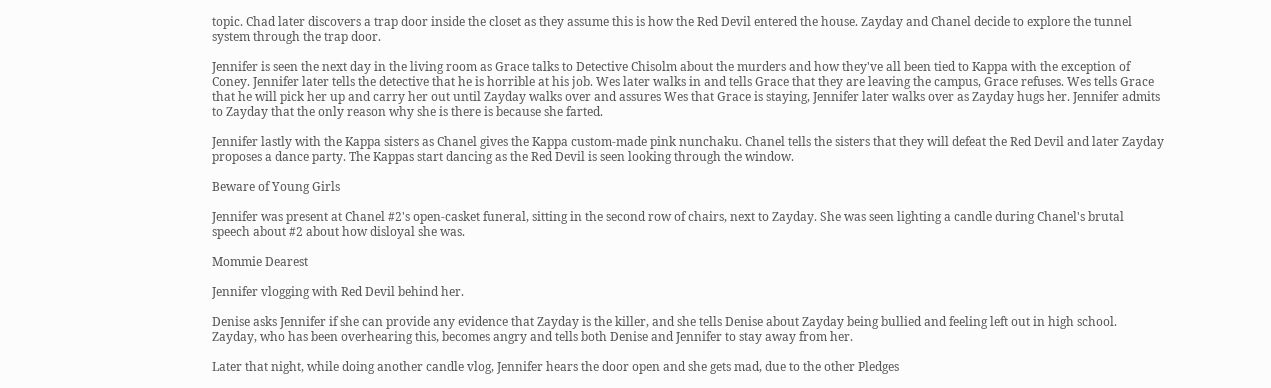topic. Chad later discovers a trap door inside the closet as they assume this is how the Red Devil entered the house. Zayday and Chanel decide to explore the tunnel system through the trap door.

Jennifer is seen the next day in the living room as Grace talks to Detective Chisolm about the murders and how they've all been tied to Kappa with the exception of Coney. Jennifer later tells the detective that he is horrible at his job. Wes later walks in and tells Grace that they are leaving the campus, Grace refuses. Wes tells Grace that he will pick her up and carry her out until Zayday walks over and assures Wes that Grace is staying, Jennifer later walks over as Zayday hugs her. Jennifer admits to Zayday that the only reason why she is there is because she farted.

Jennifer lastly with the Kappa sisters as Chanel gives the Kappa custom-made pink nunchaku. Chanel tells the sisters that they will defeat the Red Devil and later Zayday proposes a dance party. The Kappas start dancing as the Red Devil is seen looking through the window.

Beware of Young Girls

Jennifer was present at Chanel #2's open-casket funeral, sitting in the second row of chairs, next to Zayday. She was seen lighting a candle during Chanel's brutal speech about #2 about how disloyal she was.

Mommie Dearest

Jennifer vlogging with Red Devil behind her.

Denise asks Jennifer if she can provide any evidence that Zayday is the killer, and she tells Denise about Zayday being bullied and feeling left out in high school. Zayday, who has been overhearing this, becomes angry and tells both Denise and Jennifer to stay away from her.

Later that night, while doing another candle vlog, Jennifer hears the door open and she gets mad, due to the other Pledges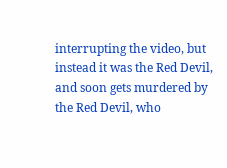interrupting the video, but instead it was the Red Devil, and soon gets murdered by the Red Devil, who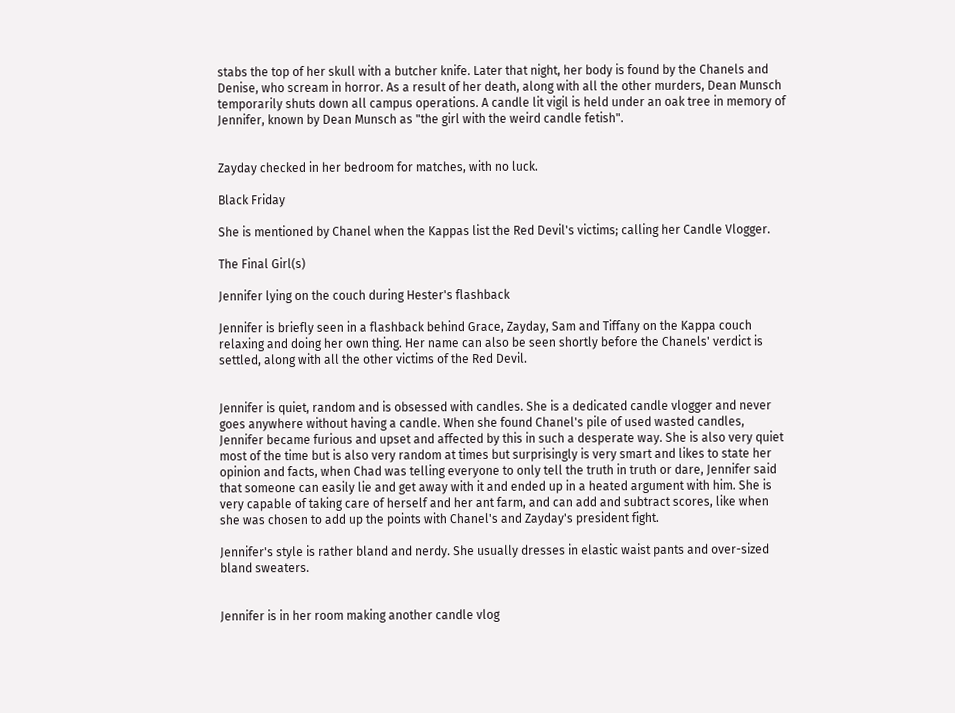stabs the top of her skull with a butcher knife. Later that night, her body is found by the Chanels and Denise, who scream in horror. As a result of her death, along with all the other murders, Dean Munsch temporarily shuts down all campus operations. A candle lit vigil is held under an oak tree in memory of Jennifer, known by Dean Munsch as "the girl with the weird candle fetish".


Zayday checked in her bedroom for matches, with no luck.

Black Friday

She is mentioned by Chanel when the Kappas list the Red Devil's victims; calling her Candle Vlogger.

The Final Girl(s)

Jennifer lying on the couch during Hester's flashback

Jennifer is briefly seen in a flashback behind Grace, Zayday, Sam and Tiffany on the Kappa couch relaxing and doing her own thing. Her name can also be seen shortly before the Chanels' verdict is settled, along with all the other victims of the Red Devil.


Jennifer is quiet, random and is obsessed with candles. She is a dedicated candle vlogger and never goes anywhere without having a candle. When she found Chanel's pile of used wasted candles, Jennifer became furious and upset and affected by this in such a desperate way. She is also very quiet most of the time but is also very random at times but surprisingly is very smart and likes to state her opinion and facts, when Chad was telling everyone to only tell the truth in truth or dare, Jennifer said that someone can easily lie and get away with it and ended up in a heated argument with him. She is very capable of taking care of herself and her ant farm, and can add and subtract scores, like when she was chosen to add up the points with Chanel's and Zayday's president fight.

Jennifer's style is rather bland and nerdy. She usually dresses in elastic waist pants and over-sized bland sweaters.


Jennifer is in her room making another candle vlog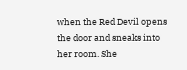when the Red Devil opens the door and sneaks into her room. She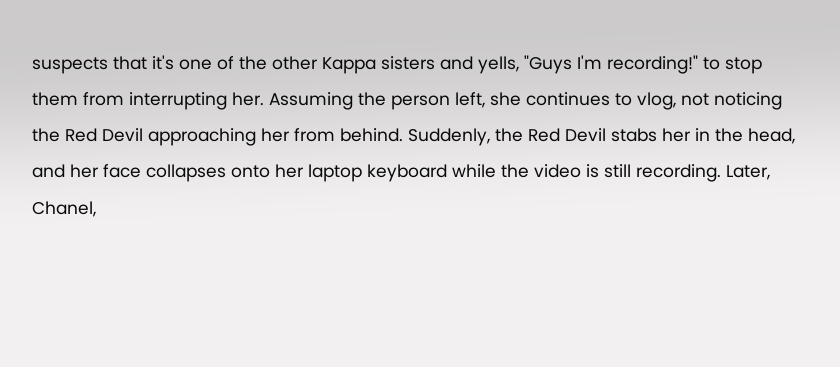suspects that it's one of the other Kappa sisters and yells, "Guys I'm recording!" to stop them from interrupting her. Assuming the person left, she continues to vlog, not noticing the Red Devil approaching her from behind. Suddenly, the Red Devil stabs her in the head, and her face collapses onto her laptop keyboard while the video is still recording. Later, Chanel,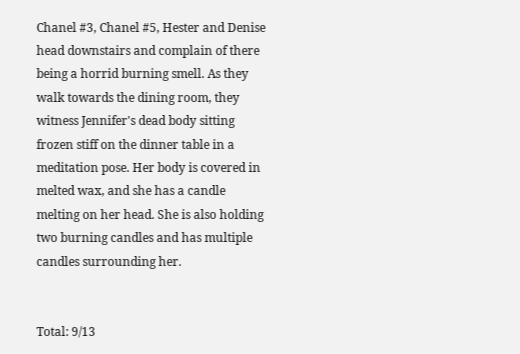Chanel #3, Chanel #5, Hester and Denise head downstairs and complain of there being a horrid burning smell. As they walk towards the dining room, they witness Jennifer's dead body sitting frozen stiff on the dinner table in a meditation pose. Her body is covered in melted wax, and she has a candle melting on her head. She is also holding two burning candles and has multiple candles surrounding her.


Total: 9/13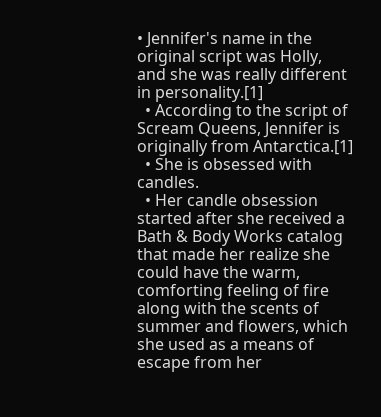• Jennifer's name in the original script was Holly, and she was really different in personality.[1]
  • According to the script of Scream Queens, Jennifer is originally from Antarctica.[1]
  • She is obsessed with candles.
  • Her candle obsession started after she received a Bath & Body Works catalog that made her realize she could have the warm, comforting feeling of fire along with the scents of summer and flowers, which she used as a means of escape from her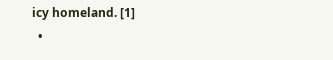icy homeland. [1]
  •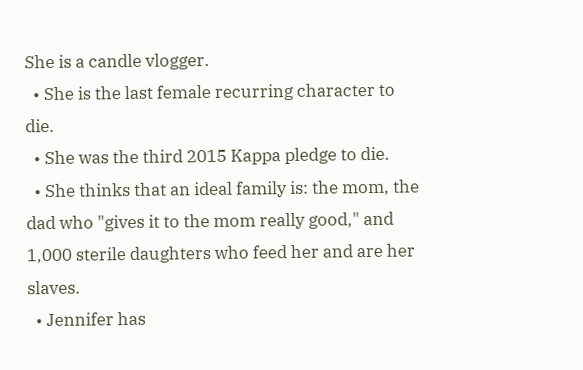She is a candle vlogger.
  • She is the last female recurring character to die.
  • She was the third 2015 Kappa pledge to die.
  • She thinks that an ideal family is: the mom, the dad who "gives it to the mom really good," and 1,000 sterile daughters who feed her and are her slaves.
  • Jennifer has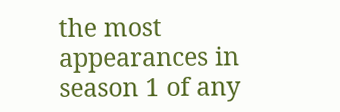the most appearances in season 1 of any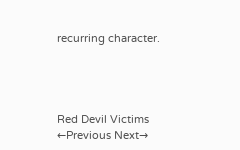recurring character.




Red Devil Victims
←Previous Next→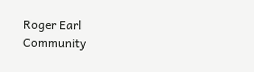Roger Earl
Community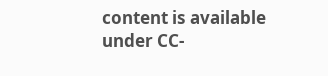content is available under CC-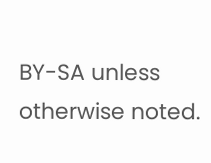BY-SA unless otherwise noted.